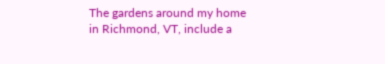The gardens around my home in Richmond, VT, include a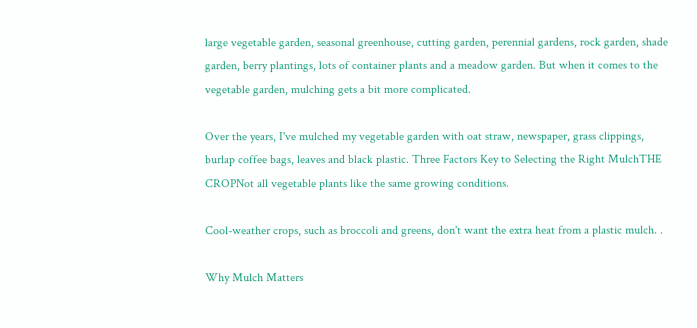large vegetable garden, seasonal greenhouse, cutting garden, perennial gardens, rock garden, shade garden, berry plantings, lots of container plants and a meadow garden. But when it comes to the vegetable garden, mulching gets a bit more complicated.

Over the years, I've mulched my vegetable garden with oat straw, newspaper, grass clippings, burlap coffee bags, leaves and black plastic. Three Factors Key to Selecting the Right MulchTHE CROPNot all vegetable plants like the same growing conditions.

Cool-weather crops, such as broccoli and greens, don't want the extra heat from a plastic mulch. .

Why Mulch Matters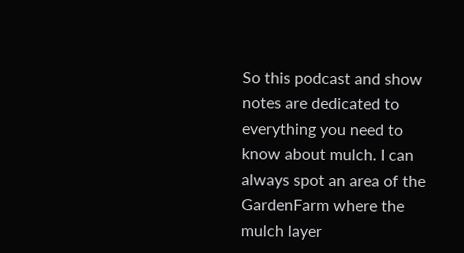So this podcast and show notes are dedicated to everything you need to know about mulch. I can always spot an area of the GardenFarm where the mulch layer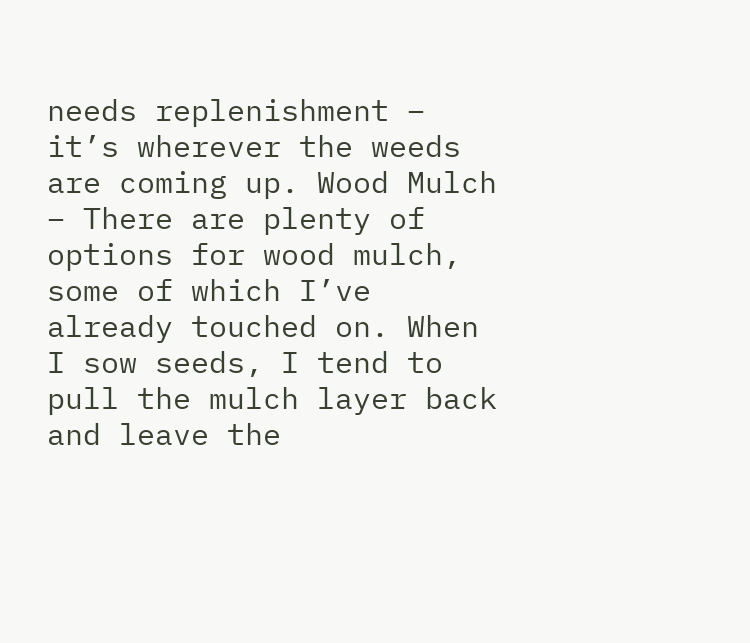needs replenishment – it’s wherever the weeds are coming up. Wood Mulch – There are plenty of options for wood mulch, some of which I’ve already touched on. When I sow seeds, I tend to pull the mulch layer back and leave the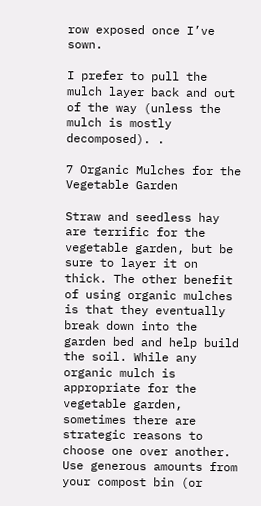row exposed once I’ve sown.

I prefer to pull the mulch layer back and out of the way (unless the mulch is mostly decomposed). .

7 Organic Mulches for the Vegetable Garden

Straw and seedless hay are terrific for the vegetable garden, but be sure to layer it on thick. The other benefit of using organic mulches is that they eventually break down into the garden bed and help build the soil. While any organic mulch is appropriate for the vegetable garden, sometimes there are strategic reasons to choose one over another. Use generous amounts from your compost bin (or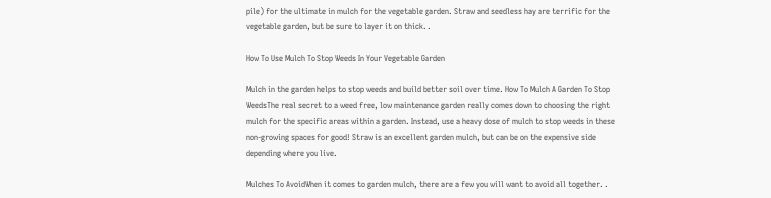pile) for the ultimate in mulch for the vegetable garden. Straw and seedless hay are terrific for the vegetable garden, but be sure to layer it on thick. .

How To Use Mulch To Stop Weeds In Your Vegetable Garden

Mulch in the garden helps to stop weeds and build better soil over time. How To Mulch A Garden To Stop WeedsThe real secret to a weed free, low maintenance garden really comes down to choosing the right mulch for the specific areas within a garden. Instead, use a heavy dose of mulch to stop weeds in these non-growing spaces for good! Straw is an excellent garden mulch, but can be on the expensive side depending where you live.

Mulches To AvoidWhen it comes to garden mulch, there are a few you will want to avoid all together. .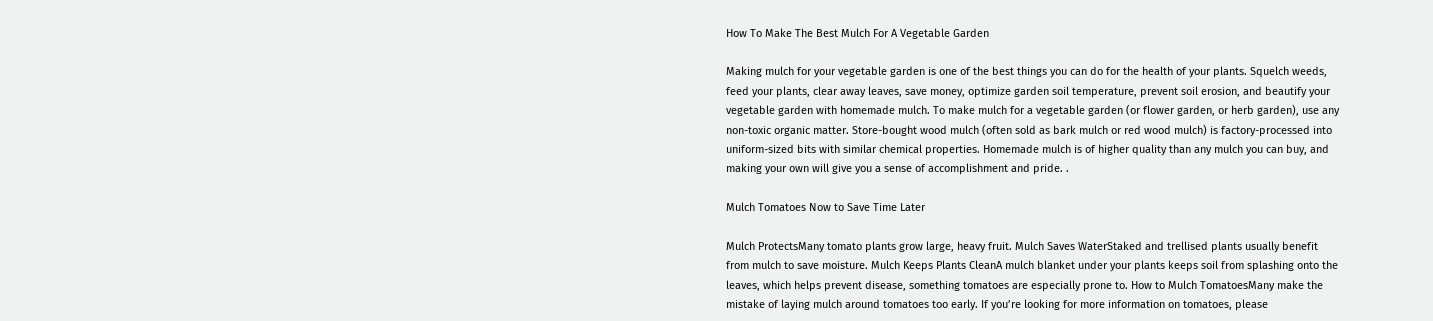How To Make The Best Mulch For A Vegetable Garden

Making mulch for your vegetable garden is one of the best things you can do for the health of your plants. Squelch weeds, feed your plants, clear away leaves, save money, optimize garden soil temperature, prevent soil erosion, and beautify your vegetable garden with homemade mulch. To make mulch for a vegetable garden (or flower garden, or herb garden), use any non-toxic organic matter. Store-bought wood mulch (often sold as bark mulch or red wood mulch) is factory-processed into uniform-sized bits with similar chemical properties. Homemade mulch is of higher quality than any mulch you can buy, and making your own will give you a sense of accomplishment and pride. .

Mulch Tomatoes Now to Save Time Later

Mulch ProtectsMany tomato plants grow large, heavy fruit. Mulch Saves WaterStaked and trellised plants usually benefit from mulch to save moisture. Mulch Keeps Plants CleanA mulch blanket under your plants keeps soil from splashing onto the leaves, which helps prevent disease, something tomatoes are especially prone to. How to Mulch TomatoesMany make the mistake of laying mulch around tomatoes too early. If you’re looking for more information on tomatoes, please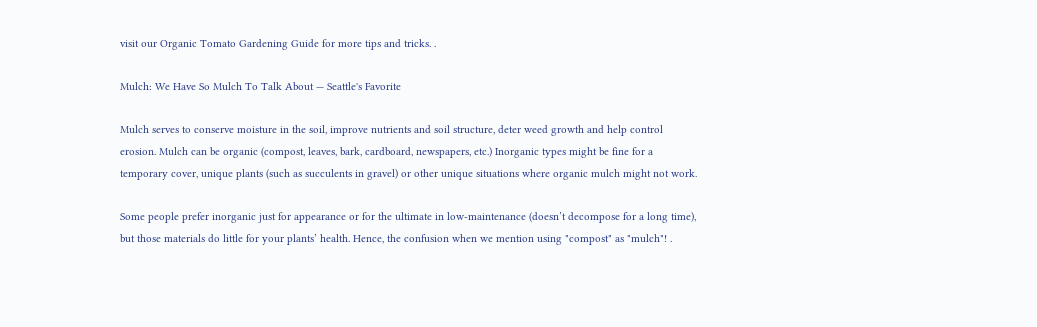visit our Organic Tomato Gardening Guide for more tips and tricks. .

Mulch: We Have So Mulch To Talk About — Seattle's Favorite

Mulch serves to conserve moisture in the soil, improve nutrients and soil structure, deter weed growth and help control erosion. Mulch can be organic (compost, leaves, bark, cardboard, newspapers, etc.) Inorganic types might be fine for a temporary cover, unique plants (such as succulents in gravel) or other unique situations where organic mulch might not work.

Some people prefer inorganic just for appearance or for the ultimate in low-maintenance (doesn’t decompose for a long time), but those materials do little for your plants’ health. Hence, the confusion when we mention using "compost" as "mulch"! .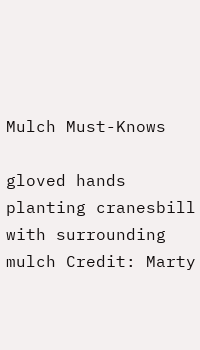Mulch Must-Knows

gloved hands planting cranesbill with surrounding mulch Credit: Marty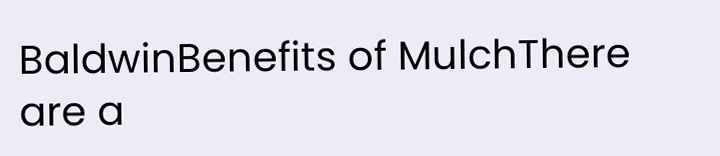BaldwinBenefits of MulchThere are a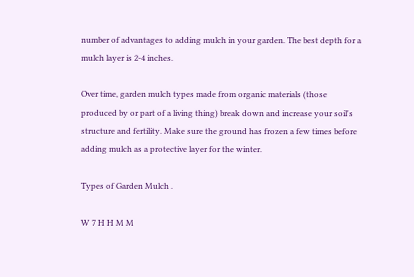number of advantages to adding mulch in your garden. The best depth for a mulch layer is 2-4 inches.

Over time, garden mulch types made from organic materials (those produced by or part of a living thing) break down and increase your soil's structure and fertility. Make sure the ground has frozen a few times before adding mulch as a protective layer for the winter.

Types of Garden Mulch .

W 7 H H M M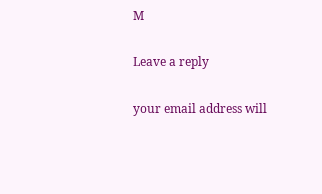M

Leave a reply

your email address will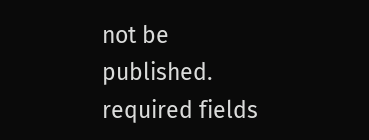not be published. required fields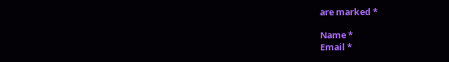are marked *

Name *
Email *